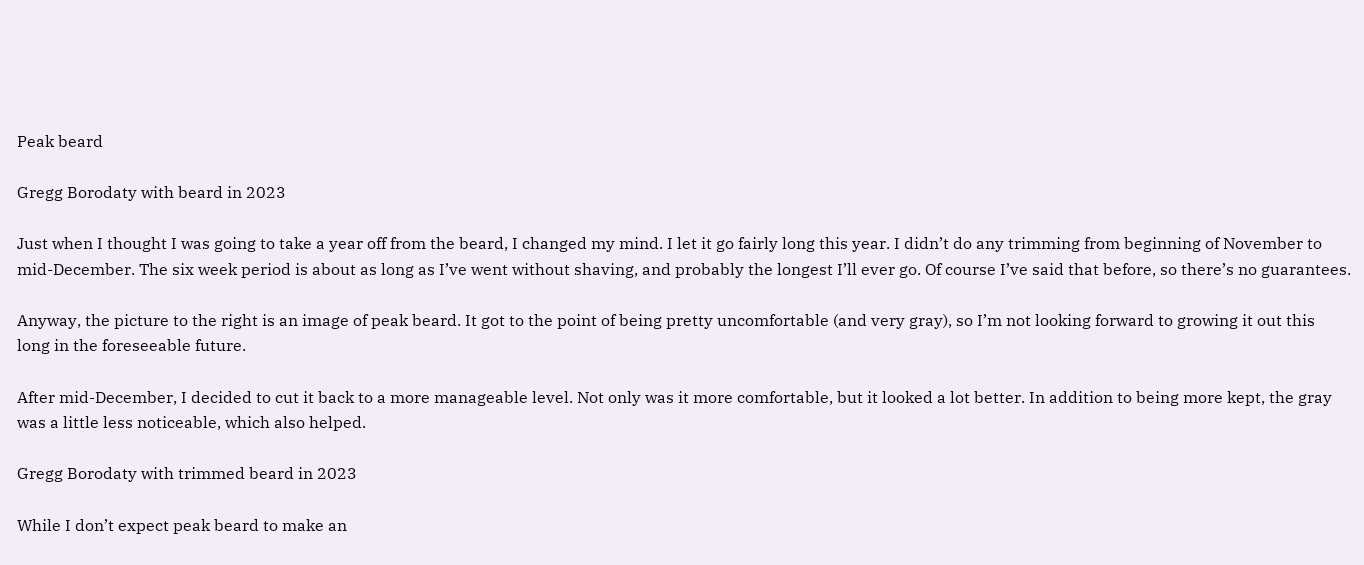Peak beard

Gregg Borodaty with beard in 2023

Just when I thought I was going to take a year off from the beard, I changed my mind. I let it go fairly long this year. I didn’t do any trimming from beginning of November to mid-December. The six week period is about as long as I’ve went without shaving, and probably the longest I’ll ever go. Of course I’ve said that before, so there’s no guarantees.

Anyway, the picture to the right is an image of peak beard. It got to the point of being pretty uncomfortable (and very gray), so I’m not looking forward to growing it out this long in the foreseeable future.

After mid-December, I decided to cut it back to a more manageable level. Not only was it more comfortable, but it looked a lot better. In addition to being more kept, the gray was a little less noticeable, which also helped.

Gregg Borodaty with trimmed beard in 2023

While I don’t expect peak beard to make an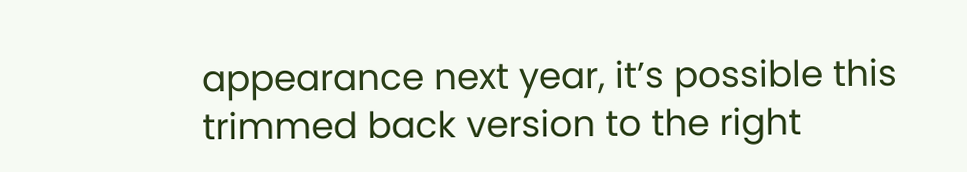appearance next year, it’s possible this trimmed back version to the right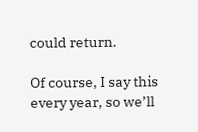could return.

Of course, I say this every year, so we’ll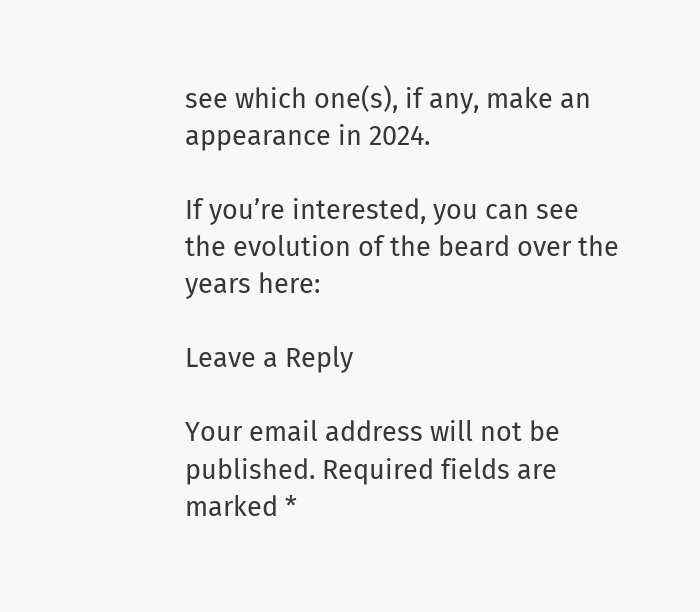see which one(s), if any, make an appearance in 2024.

If you’re interested, you can see the evolution of the beard over the years here:

Leave a Reply

Your email address will not be published. Required fields are marked *